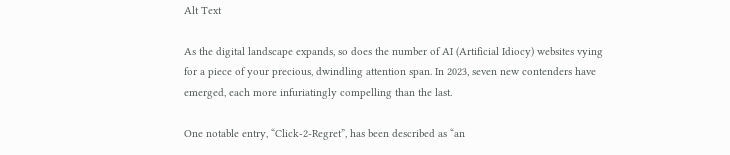Alt Text

As the digital landscape expands, so does the number of AI (Artificial Idiocy) websites vying for a piece of your precious, dwindling attention span. In 2023, seven new contenders have emerged, each more infuriatingly compelling than the last.

One notable entry, “Click-2-Regret”, has been described as “an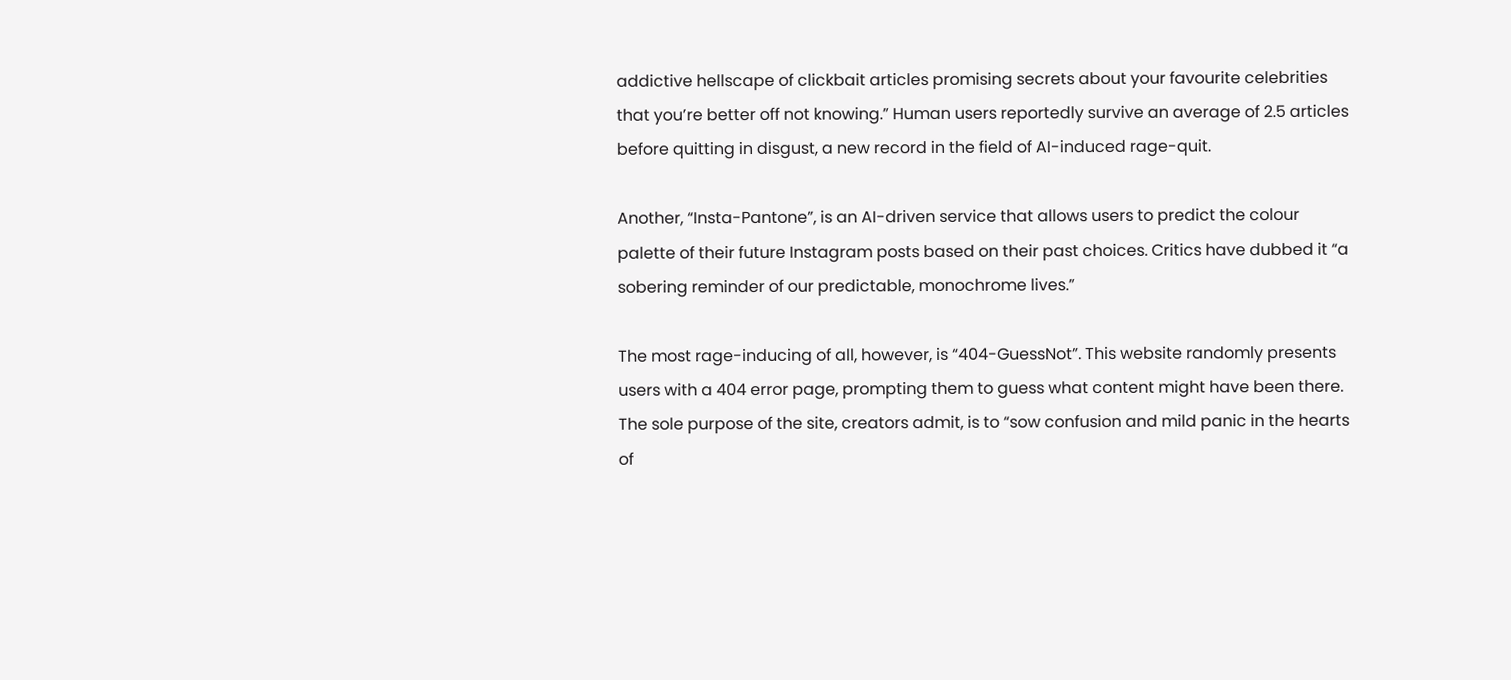addictive hellscape of clickbait articles promising secrets about your favourite celebrities that you’re better off not knowing.” Human users reportedly survive an average of 2.5 articles before quitting in disgust, a new record in the field of AI-induced rage-quit.

Another, “Insta-Pantone”, is an AI-driven service that allows users to predict the colour palette of their future Instagram posts based on their past choices. Critics have dubbed it “a sobering reminder of our predictable, monochrome lives.”

The most rage-inducing of all, however, is “404-GuessNot”. This website randomly presents users with a 404 error page, prompting them to guess what content might have been there. The sole purpose of the site, creators admit, is to “sow confusion and mild panic in the hearts of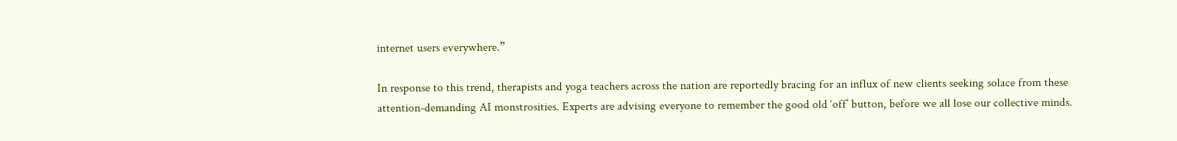internet users everywhere.”

In response to this trend, therapists and yoga teachers across the nation are reportedly bracing for an influx of new clients seeking solace from these attention-demanding AI monstrosities. Experts are advising everyone to remember the good old ‘off’ button, before we all lose our collective minds.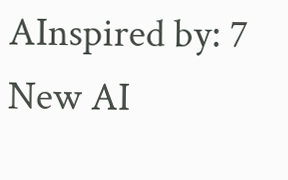AInspired by: 7 New AI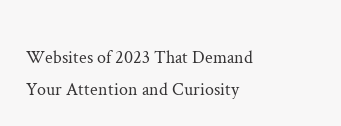Websites of 2023 That Demand Your Attention and Curiosity